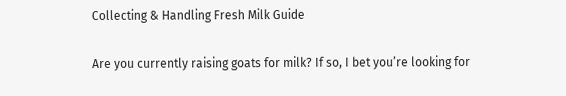Collecting & Handling Fresh Milk Guide

Are you currently raising goats for milk? If so, I bet you’re looking for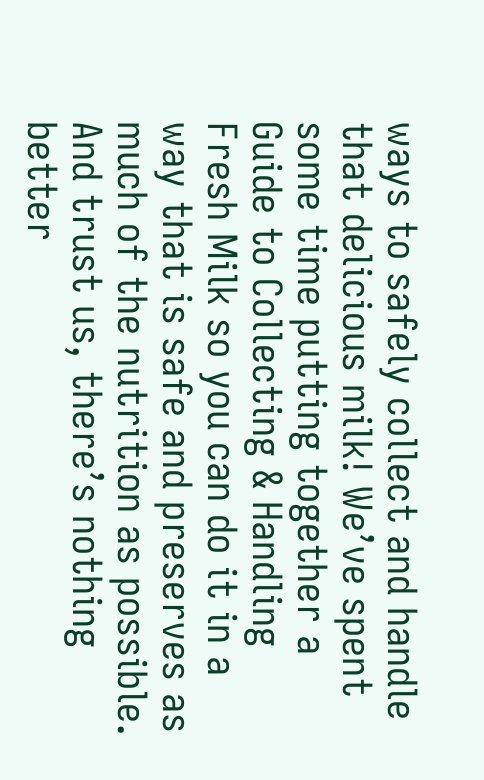ways to safely collect and handle that delicious milk! We’ve spent some time putting together a Guide to Collecting & Handling Fresh Milk so you can do it in a way that is safe and preserves as much of the nutrition as possible. And trust us, there’s nothing better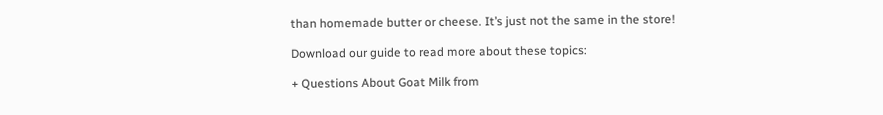than homemade butter or cheese. It’s just not the same in the store!

Download our guide to read more about these topics:

+ Questions About Goat Milk from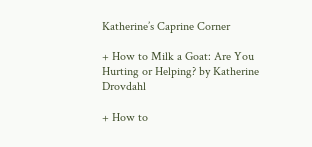Katherine’s Caprine Corner

+ How to Milk a Goat: Are You Hurting or Helping? by Katherine Drovdahl

+ How to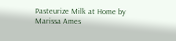Pasteurize Milk at Home by Marissa Ames